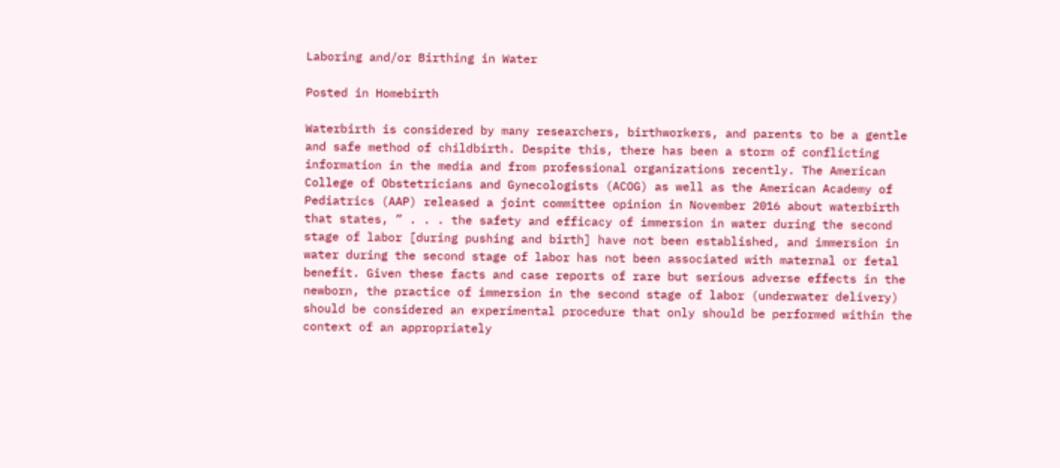Laboring and/or Birthing in Water

Posted in Homebirth

Waterbirth is considered by many researchers, birthworkers, and parents to be a gentle and safe method of childbirth. Despite this, there has been a storm of conflicting information in the media and from professional organizations recently. The American College of Obstetricians and Gynecologists (ACOG) as well as the American Academy of Pediatrics (AAP) released a joint committee opinion in November 2016 about waterbirth that states, ” . . . the safety and efficacy of immersion in water during the second stage of labor [during pushing and birth] have not been established, and immersion in water during the second stage of labor has not been associated with maternal or fetal benefit. Given these facts and case reports of rare but serious adverse effects in the newborn, the practice of immersion in the second stage of labor (underwater delivery) should be considered an experimental procedure that only should be performed within the context of an appropriately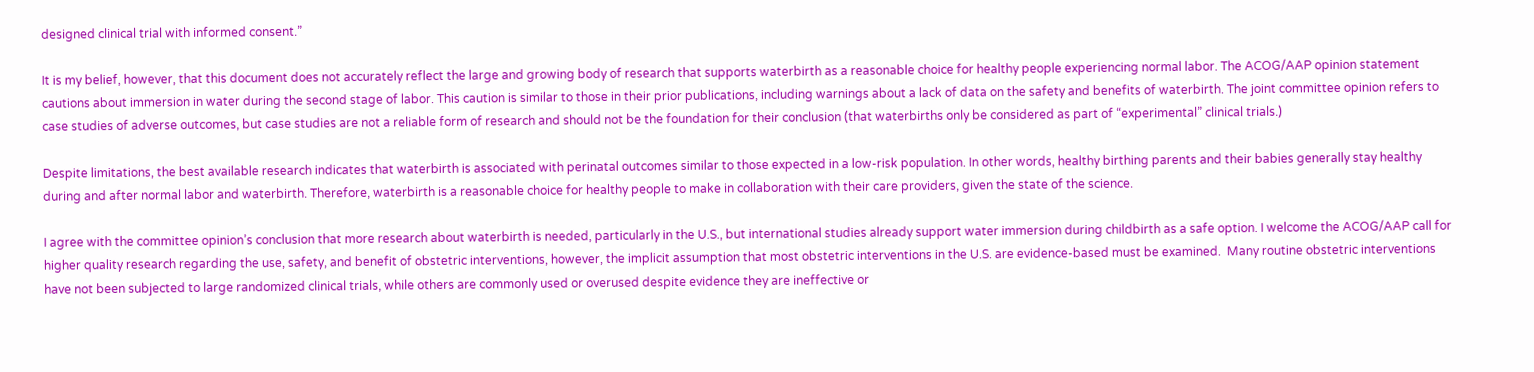designed clinical trial with informed consent.”

It is my belief, however, that this document does not accurately reflect the large and growing body of research that supports waterbirth as a reasonable choice for healthy people experiencing normal labor. The ACOG/AAP opinion statement cautions about immersion in water during the second stage of labor. This caution is similar to those in their prior publications, including warnings about a lack of data on the safety and benefits of waterbirth. The joint committee opinion refers to case studies of adverse outcomes, but case studies are not a reliable form of research and should not be the foundation for their conclusion (that waterbirths only be considered as part of “experimental” clinical trials.)

Despite limitations, the best available research indicates that waterbirth is associated with perinatal outcomes similar to those expected in a low-risk population. In other words, healthy birthing parents and their babies generally stay healthy during and after normal labor and waterbirth. Therefore, waterbirth is a reasonable choice for healthy people to make in collaboration with their care providers, given the state of the science.

I agree with the committee opinion’s conclusion that more research about waterbirth is needed, particularly in the U.S., but international studies already support water immersion during childbirth as a safe option. I welcome the ACOG/AAP call for higher quality research regarding the use, safety, and benefit of obstetric interventions, however, the implicit assumption that most obstetric interventions in the U.S. are evidence-based must be examined.  Many routine obstetric interventions have not been subjected to large randomized clinical trials, while others are commonly used or overused despite evidence they are ineffective or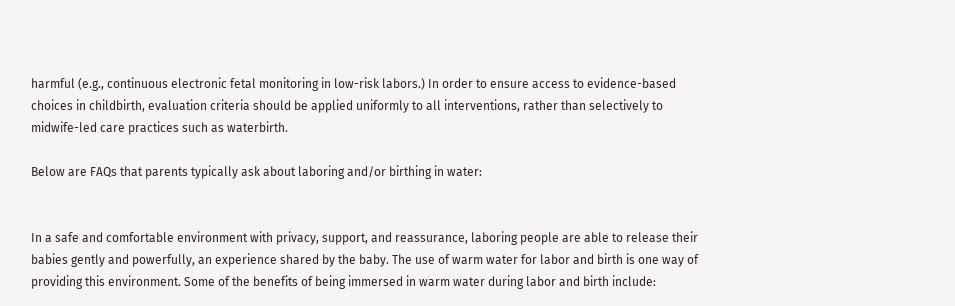harmful (e.g., continuous electronic fetal monitoring in low-risk labors.) In order to ensure access to evidence-based choices in childbirth, evaluation criteria should be applied uniformly to all interventions, rather than selectively to midwife-led care practices such as waterbirth.

Below are FAQs that parents typically ask about laboring and/or birthing in water:


In a safe and comfortable environment with privacy, support, and reassurance, laboring people are able to release their babies gently and powerfully, an experience shared by the baby. The use of warm water for labor and birth is one way of providing this environment. Some of the benefits of being immersed in warm water during labor and birth include: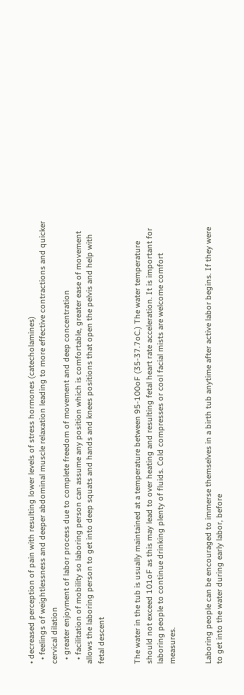• decreased perception of pain with resulting lower levels of stress hormones (catecholamines)
  • feelings of weightlessness and deeper abdominal muscle relaxation leading to more effective contractions and quicker cervical dilation
  • greater enjoyment of labor process due to complete freedom of movement and deep concentration
  • facilitation of mobility so laboring person can assume any position which is comfortable, greater ease of movement allows the laboring person to get into deep squats and hands and knees positions that open the pelvis and help with fetal descent


The water in the tub is usually maintained at a temperature between 95-100oF (35-37.7oC.) The water temperature should not exceed 101oF as this may lead to over heating and resulting fetal heart rate acceleration. It is important for laboring people to continue drinking plenty of fluids. Cold compresses or cool facial mists are welcome comfort measures.


Laboring people can be encouraged to immerse themselves in a birth tub anytime after active labor begins. If they were to get into the water during early labor, before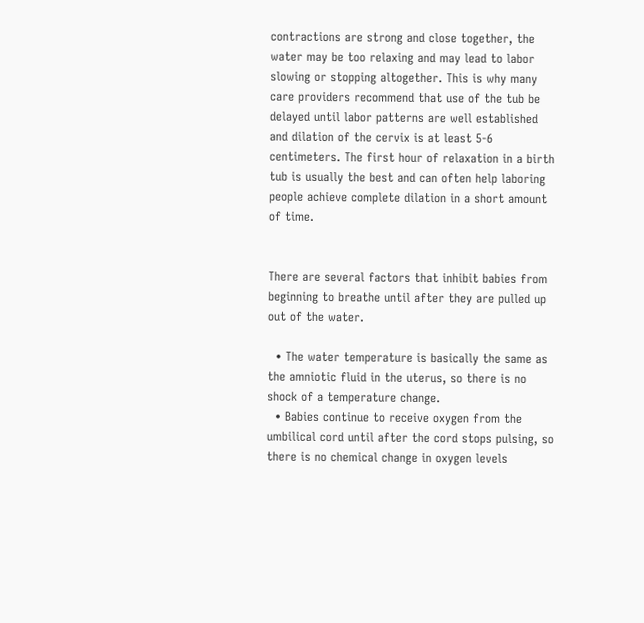contractions are strong and close together, the water may be too relaxing and may lead to labor slowing or stopping altogether. This is why many care providers recommend that use of the tub be delayed until labor patterns are well established and dilation of the cervix is at least 5-6 centimeters. The first hour of relaxation in a birth tub is usually the best and can often help laboring people achieve complete dilation in a short amount of time.


There are several factors that inhibit babies from beginning to breathe until after they are pulled up out of the water.

  • The water temperature is basically the same as the amniotic fluid in the uterus, so there is no shock of a temperature change.
  • Babies continue to receive oxygen from the umbilical cord until after the cord stops pulsing, so there is no chemical change in oxygen levels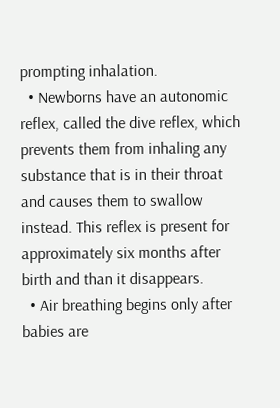prompting inhalation.
  • Newborns have an autonomic reflex, called the dive reflex, which prevents them from inhaling any substance that is in their throat and causes them to swallow instead. This reflex is present for approximately six months after birth and than it disappears.
  • Air breathing begins only after babies are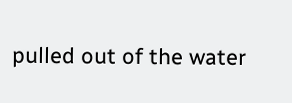pulled out of the water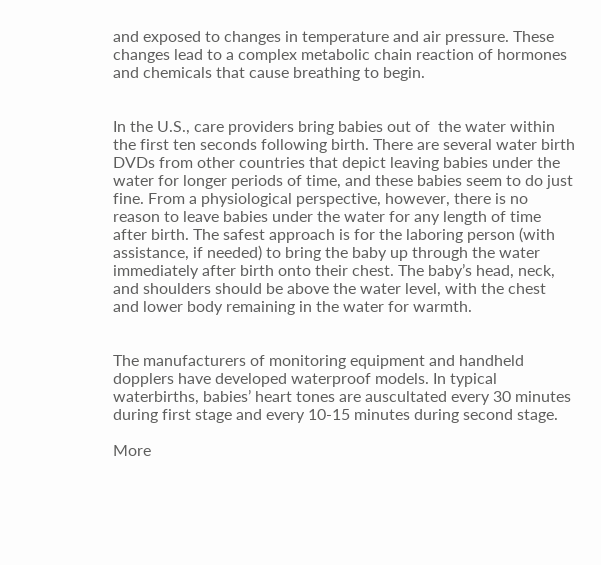and exposed to changes in temperature and air pressure. These changes lead to a complex metabolic chain reaction of hormones and chemicals that cause breathing to begin.


In the U.S., care providers bring babies out of  the water within the first ten seconds following birth. There are several water birth DVDs from other countries that depict leaving babies under the water for longer periods of time, and these babies seem to do just fine. From a physiological perspective, however, there is no reason to leave babies under the water for any length of time after birth. The safest approach is for the laboring person (with assistance, if needed) to bring the baby up through the water immediately after birth onto their chest. The baby’s head, neck, and shoulders should be above the water level, with the chest and lower body remaining in the water for warmth.


The manufacturers of monitoring equipment and handheld dopplers have developed waterproof models. In typical waterbirths, babies’ heart tones are auscultated every 30 minutes during first stage and every 10-15 minutes during second stage.

More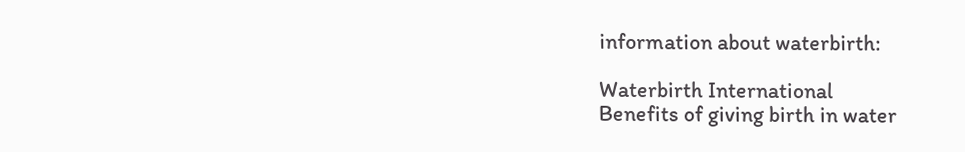information about waterbirth:

Waterbirth International
Benefits of giving birth in water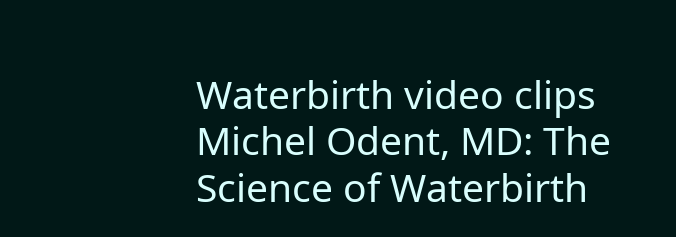Waterbirth video clips
Michel Odent, MD: The Science of Waterbirth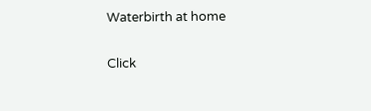Waterbirth at home

Click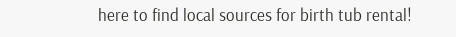here to find local sources for birth tub rental!